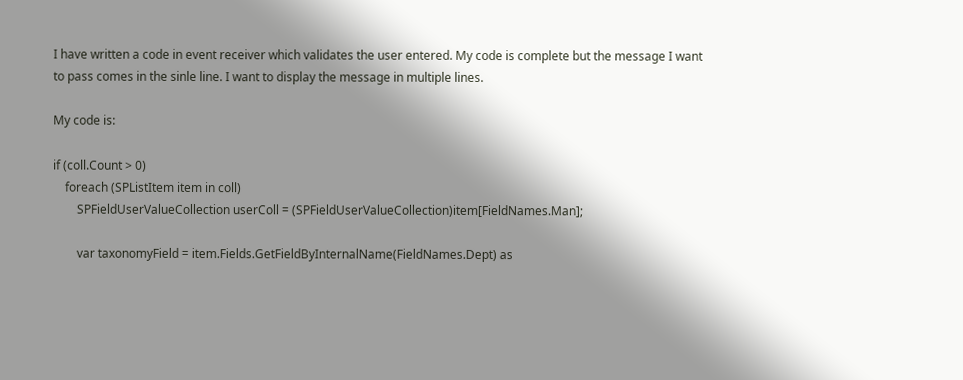I have written a code in event receiver which validates the user entered. My code is complete but the message I want to pass comes in the sinle line. I want to display the message in multiple lines.

My code is:

if (coll.Count > 0)
    foreach (SPListItem item in coll)
        SPFieldUserValueCollection userColl = (SPFieldUserValueCollection)item[FieldNames.Man];

        var taxonomyField = item.Fields.GetFieldByInternalName(FieldNames.Dept) as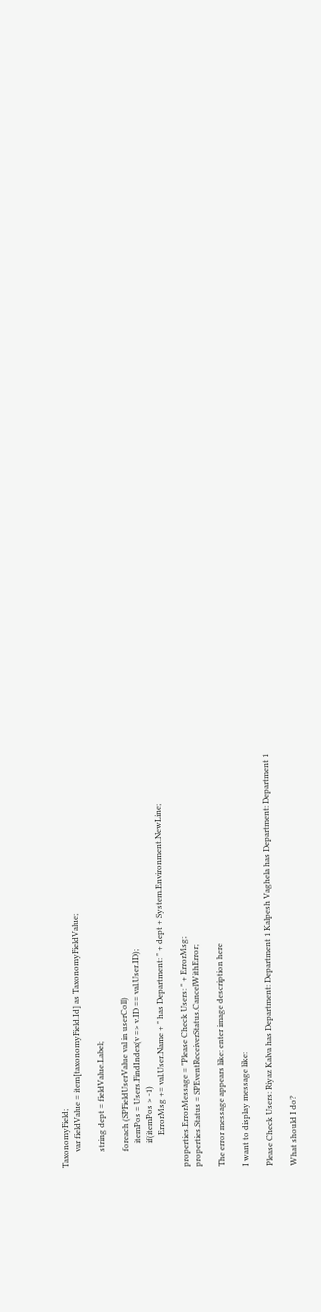TaxonomyField;
        var fieldValue = item[taxonomyField.Id] as TaxonomyFieldValue;

        string dept = fieldValue.Label;

        foreach (SPFieldUserValue val in userColl)
            itemPos = Users.FindIndex(v => v.ID == val.User.ID);
            if(itemPos > -1)
                ErrorMsg += val.User.Name + " has Department: " + dept + System.Environment.NewLine;

properties.ErrorMessage = "Please Check Users: " + ErrorMsg;
properties.Status = SPEventReceiverStatus.CancelWithError;

The error message appears like: enter image description here

I want to display message like:

Please Check Users: Riyaz Kalva has Department: Department 1 Kalpesh Vaghela has Department: Department 1

What should I do?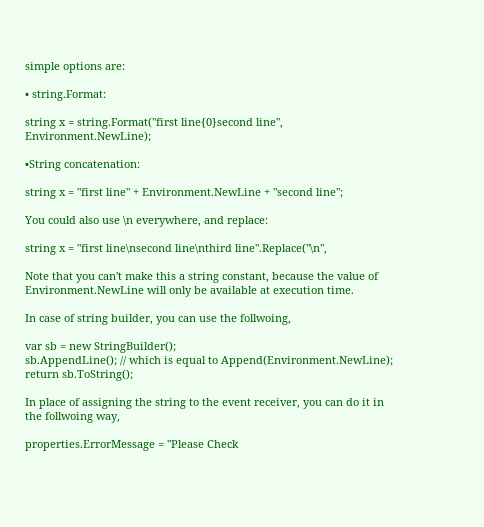simple options are:

• string.Format:

string x = string.Format("first line{0}second line", Environment.NewLine);

•String concatenation:

string x = "first line" + Environment.NewLine + "second line";

You could also use \n everywhere, and replace:

string x = "first line\nsecond line\nthird line".Replace("\n",

Note that you can't make this a string constant, because the value of Environment.NewLine will only be available at execution time.

In case of string builder, you can use the follwoing,

var sb = new StringBuilder();
sb.AppendLine(); // which is equal to Append(Environment.NewLine);
return sb.ToString();

In place of assigning the string to the event receiver, you can do it in the follwoing way,

properties.ErrorMessage = "Please Check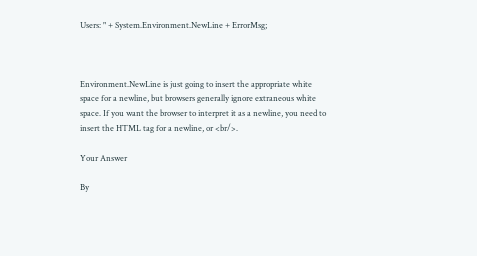Users: " + System.Environment.NewLine + ErrorMsg;



Environment.NewLine is just going to insert the appropriate white space for a newline, but browsers generally ignore extraneous white space. If you want the browser to interpret it as a newline, you need to insert the HTML tag for a newline, or <br/>.

Your Answer

By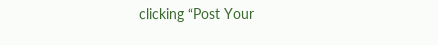clicking “Post Your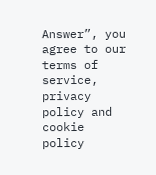Answer”, you agree to our terms of service, privacy policy and cookie policy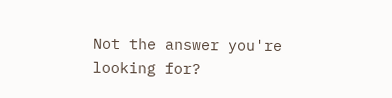Not the answer you're looking for?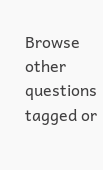Browse other questions tagged or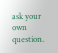ask your own question.